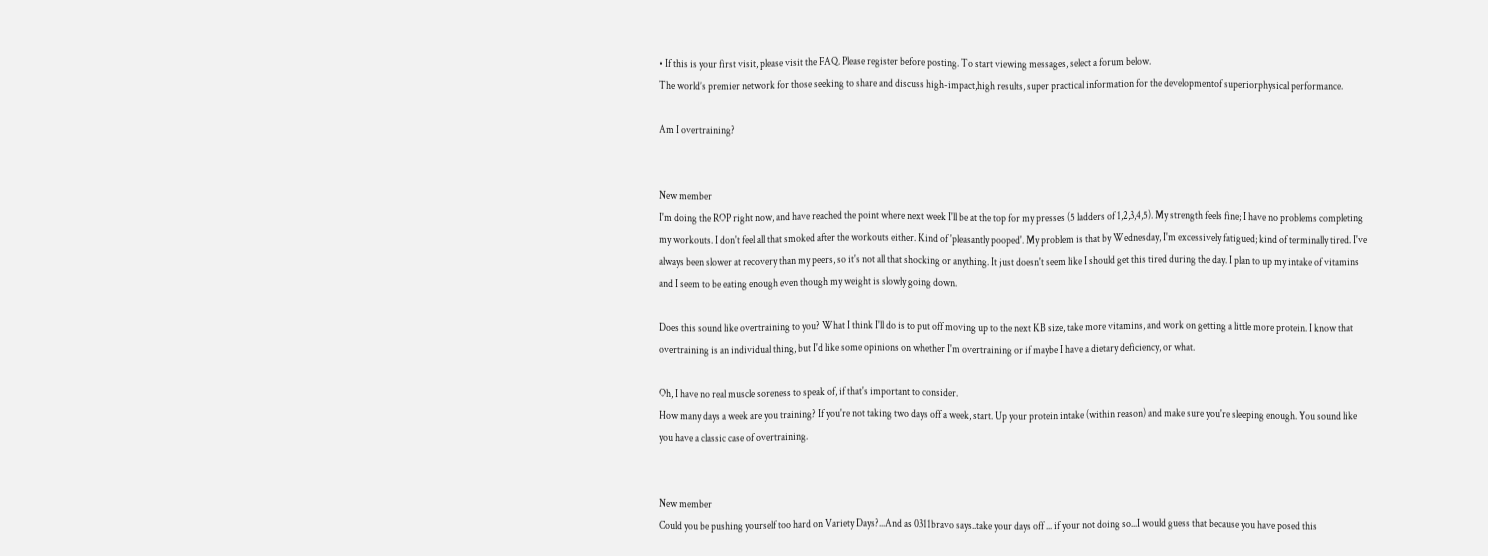• If this is your first visit, please visit the FAQ. Please register before posting. To start viewing messages, select a forum below.
The world’s premier network for those seeking to share and discuss high-impact,high results, super practical information for the developmentof superiorphysical performance.

Am I overtraining?


New member
I'm doing the ROP right now, and have reached the point where next week I'll be at the top for my presses (5 ladders of 1,2,3,4,5). My strength feels fine; I have no problems completing my workouts. I don't feel all that smoked after the workouts either. Kind of 'pleasantly pooped'. My problem is that by Wednesday, I'm excessively fatigued; kind of terminally tired. I've always been slower at recovery than my peers, so it's not all that shocking or anything. It just doesn't seem like I should get this tired during the day. I plan to up my intake of vitamins and I seem to be eating enough even though my weight is slowly going down.

Does this sound like overtraining to you? What I think I'll do is to put off moving up to the next KB size, take more vitamins, and work on getting a little more protein. I know that overtraining is an individual thing, but I'd like some opinions on whether I'm overtraining or if maybe I have a dietary deficiency, or what.

Oh, I have no real muscle soreness to speak of, if that's important to consider.
How many days a week are you training? If you're not taking two days off a week, start. Up your protein intake (within reason) and make sure you're sleeping enough. You sound like you have a classic case of overtraining.


New member
Could you be pushing yourself too hard on Variety Days?...And as 0311bravo says..take your days off ... if your not doing so...I would guess that because you have posed this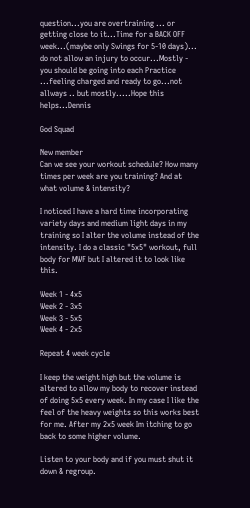question...you are overtraining ... or getting close to it...Time for a BACK OFF week...(maybe only Swings for 5-10 days)... do not allow an injury to occur...Mostly - you should be going into each Practice ...feeling charged and ready to go...not allways .. but mostly.....Hope this helps...Dennis

God Squad

New member
Can we see your workout schedule? How many times per week are you training? And at what volume & intensity?

I noticed I have a hard time incorporating variety days and medium light days in my training so I alter the volume instead of the intensity. I do a classic "5x5" workout, full body for MWF but I altered it to look like this.

Week 1 - 4x5
Week 2 - 3x5
Week 3 - 5x5
Week 4 - 2x5

Repeat 4 week cycle

I keep the weight high but the volume is altered to allow my body to recover instead of doing 5x5 every week. In my case I like the feel of the heavy weights so this works best for me. After my 2x5 week Im itching to go back to some higher volume.

Listen to your body and if you must shut it down & regroup.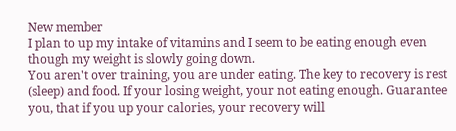New member
I plan to up my intake of vitamins and I seem to be eating enough even though my weight is slowly going down.
You aren't over training, you are under eating. The key to recovery is rest (sleep) and food. If your losing weight, your not eating enough. Guarantee you, that if you up your calories, your recovery will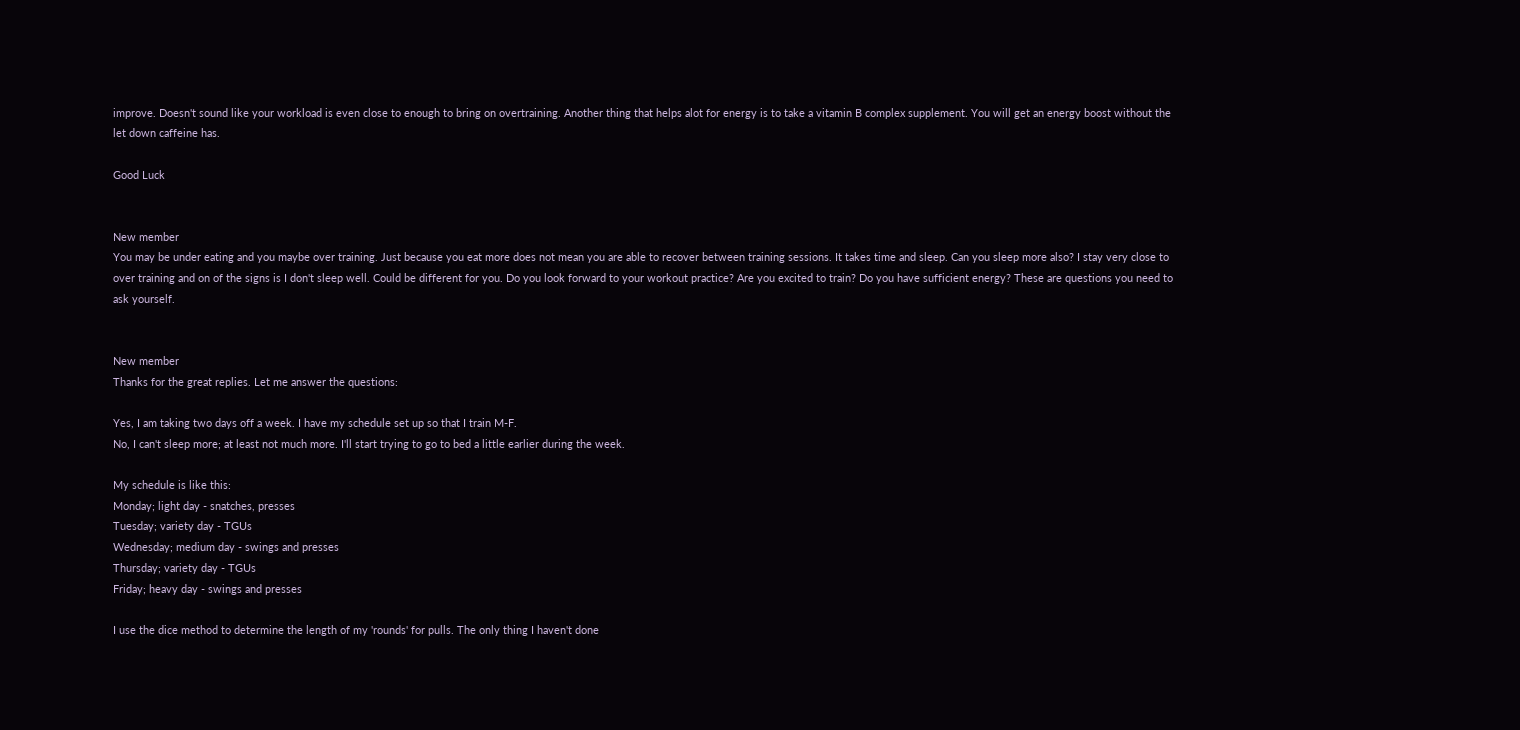improve. Doesn't sound like your workload is even close to enough to bring on overtraining. Another thing that helps alot for energy is to take a vitamin B complex supplement. You will get an energy boost without the let down caffeine has.

Good Luck


New member
You may be under eating and you maybe over training. Just because you eat more does not mean you are able to recover between training sessions. It takes time and sleep. Can you sleep more also? I stay very close to over training and on of the signs is I don't sleep well. Could be different for you. Do you look forward to your workout practice? Are you excited to train? Do you have sufficient energy? These are questions you need to ask yourself.


New member
Thanks for the great replies. Let me answer the questions:

Yes, I am taking two days off a week. I have my schedule set up so that I train M-F.
No, I can't sleep more; at least not much more. I'll start trying to go to bed a little earlier during the week.

My schedule is like this:
Monday; light day - snatches, presses
Tuesday; variety day - TGUs
Wednesday; medium day - swings and presses
Thursday; variety day - TGUs
Friday; heavy day - swings and presses

I use the dice method to determine the length of my 'rounds' for pulls. The only thing I haven't done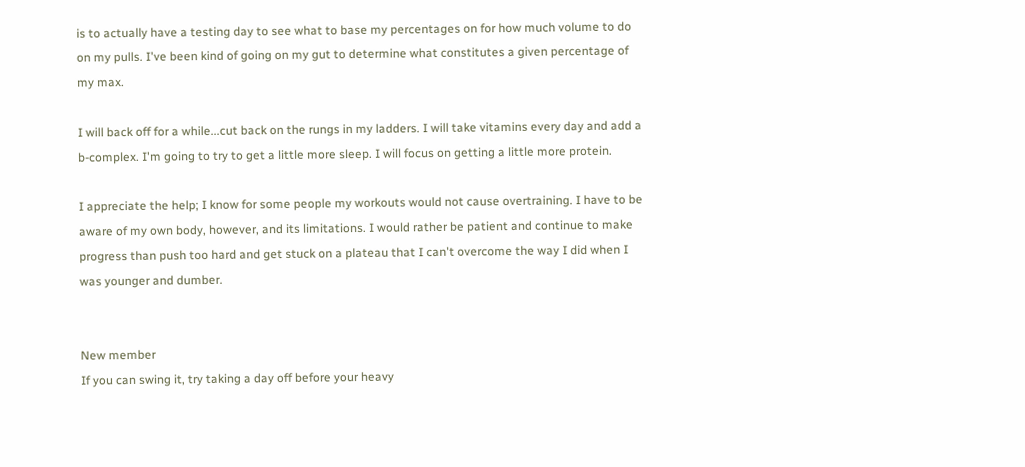is to actually have a testing day to see what to base my percentages on for how much volume to do on my pulls. I've been kind of going on my gut to determine what constitutes a given percentage of my max.

I will back off for a while...cut back on the rungs in my ladders. I will take vitamins every day and add a b-complex. I'm going to try to get a little more sleep. I will focus on getting a little more protein.

I appreciate the help; I know for some people my workouts would not cause overtraining. I have to be aware of my own body, however, and its limitations. I would rather be patient and continue to make progress than push too hard and get stuck on a plateau that I can't overcome the way I did when I was younger and dumber.


New member
If you can swing it, try taking a day off before your heavy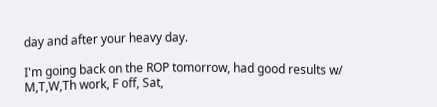day and after your heavy day.

I'm going back on the ROP tomorrow, had good results w/ M,T,W,Th work, F off, Sat,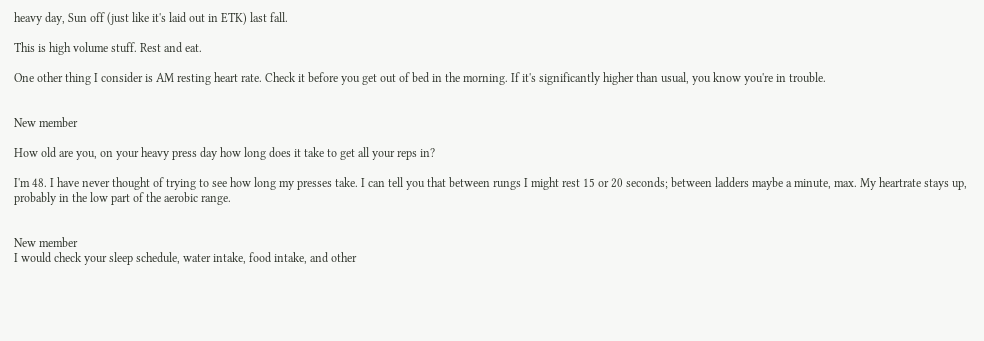heavy day, Sun off (just like it's laid out in ETK) last fall.

This is high volume stuff. Rest and eat.

One other thing I consider is AM resting heart rate. Check it before you get out of bed in the morning. If it's significantly higher than usual, you know you're in trouble.


New member

How old are you, on your heavy press day how long does it take to get all your reps in?

I'm 48. I have never thought of trying to see how long my presses take. I can tell you that between rungs I might rest 15 or 20 seconds; between ladders maybe a minute, max. My heartrate stays up, probably in the low part of the aerobic range.


New member
I would check your sleep schedule, water intake, food intake, and other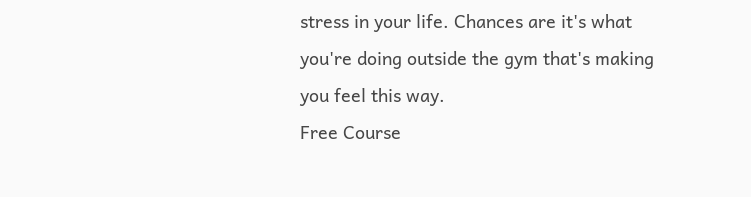stress in your life. Chances are it's what you're doing outside the gym that's making you feel this way.
Free Course